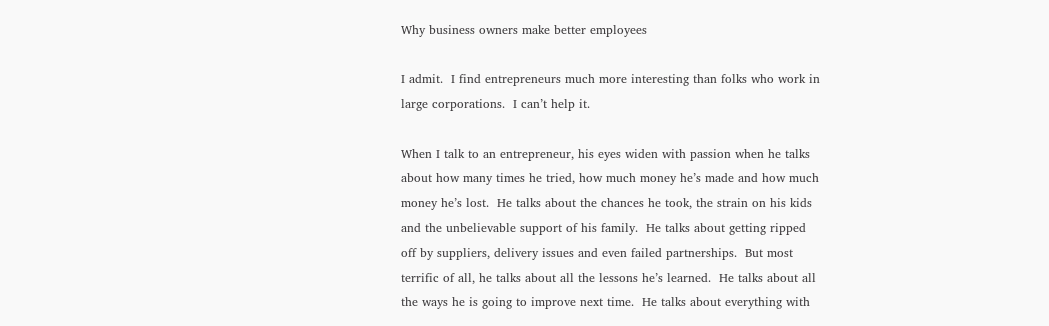Why business owners make better employees

I admit.  I find entrepreneurs much more interesting than folks who work in large corporations.  I can’t help it.

When I talk to an entrepreneur, his eyes widen with passion when he talks about how many times he tried, how much money he’s made and how much money he’s lost.  He talks about the chances he took, the strain on his kids and the unbelievable support of his family.  He talks about getting ripped off by suppliers, delivery issues and even failed partnerships.  But most terrific of all, he talks about all the lessons he’s learned.  He talks about all the ways he is going to improve next time.  He talks about everything with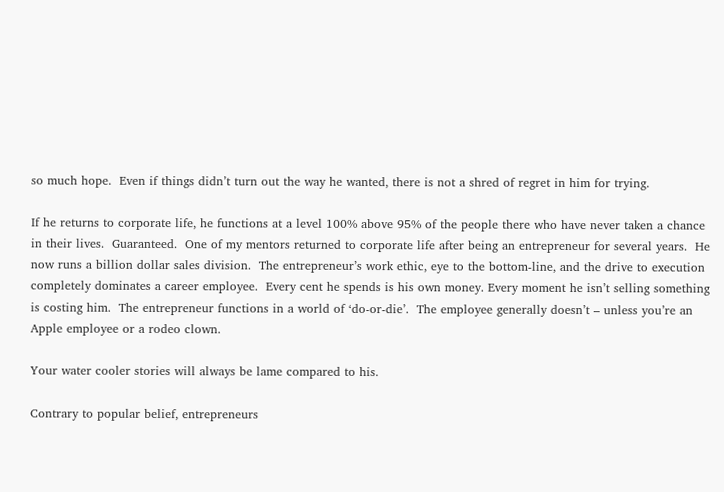so much hope.  Even if things didn’t turn out the way he wanted, there is not a shred of regret in him for trying.

If he returns to corporate life, he functions at a level 100% above 95% of the people there who have never taken a chance in their lives.  Guaranteed.  One of my mentors returned to corporate life after being an entrepreneur for several years.  He now runs a billion dollar sales division.  The entrepreneur’s work ethic, eye to the bottom-line, and the drive to execution completely dominates a career employee.  Every cent he spends is his own money. Every moment he isn’t selling something is costing him.  The entrepreneur functions in a world of ‘do-or-die’.  The employee generally doesn’t – unless you’re an Apple employee or a rodeo clown.

Your water cooler stories will always be lame compared to his.

Contrary to popular belief, entrepreneurs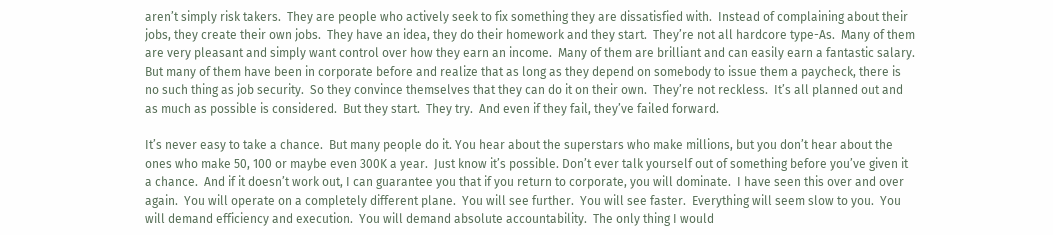aren’t simply risk takers.  They are people who actively seek to fix something they are dissatisfied with.  Instead of complaining about their jobs, they create their own jobs.  They have an idea, they do their homework and they start.  They’re not all hardcore type-As.  Many of them are very pleasant and simply want control over how they earn an income.  Many of them are brilliant and can easily earn a fantastic salary.  But many of them have been in corporate before and realize that as long as they depend on somebody to issue them a paycheck, there is no such thing as job security.  So they convince themselves that they can do it on their own.  They’re not reckless.  It’s all planned out and as much as possible is considered.  But they start.  They try.  And even if they fail, they’ve failed forward.

It’s never easy to take a chance.  But many people do it. You hear about the superstars who make millions, but you don’t hear about the ones who make 50, 100 or maybe even 300K a year.  Just know it’s possible. Don’t ever talk yourself out of something before you’ve given it a chance.  And if it doesn’t work out, I can guarantee you that if you return to corporate, you will dominate.  I have seen this over and over again.  You will operate on a completely different plane.  You will see further.  You will see faster.  Everything will seem slow to you.  You will demand efficiency and execution.  You will demand absolute accountability.  The only thing I would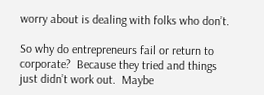worry about is dealing with folks who don’t.

So why do entrepreneurs fail or return to corporate?  Because they tried and things just didn’t work out.  Maybe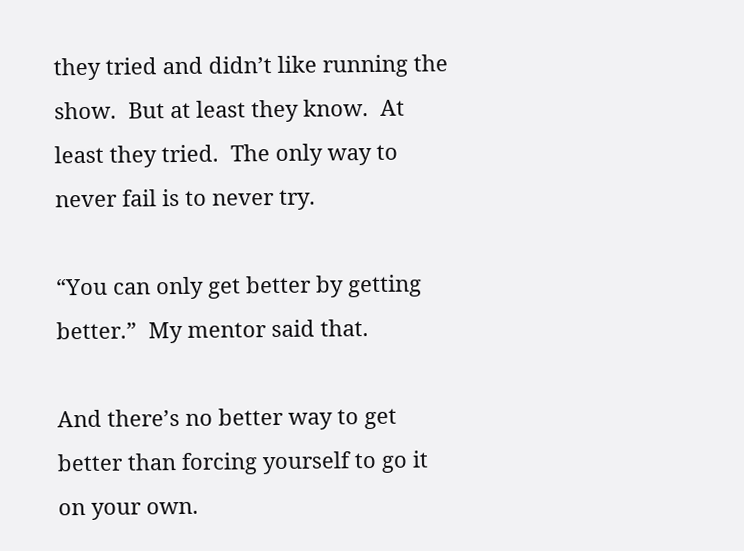they tried and didn’t like running the show.  But at least they know.  At least they tried.  The only way to never fail is to never try.

“You can only get better by getting better.”  My mentor said that.

And there’s no better way to get better than forcing yourself to go it on your own.